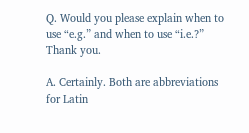Q. Would you please explain when to use “e.g.” and when to use “i.e.?” Thank you.

A. Certainly. Both are abbreviations for Latin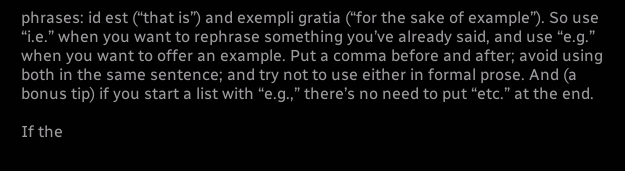phrases: id est (“that is”) and exempli gratia (“for the sake of example”). So use “i.e.” when you want to rephrase something you’ve already said, and use “e.g.” when you want to offer an example. Put a comma before and after; avoid using both in the same sentence; and try not to use either in formal prose. And (a bonus tip) if you start a list with “e.g.,” there’s no need to put “etc.” at the end.

If the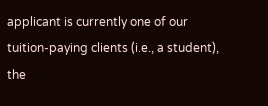applicant is currently one of our tuition-paying clients (i.e., a student), the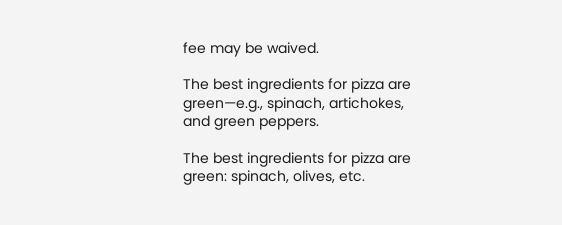fee may be waived.

The best ingredients for pizza are green—e.g., spinach, artichokes, and green peppers.

The best ingredients for pizza are green: spinach, olives, etc.